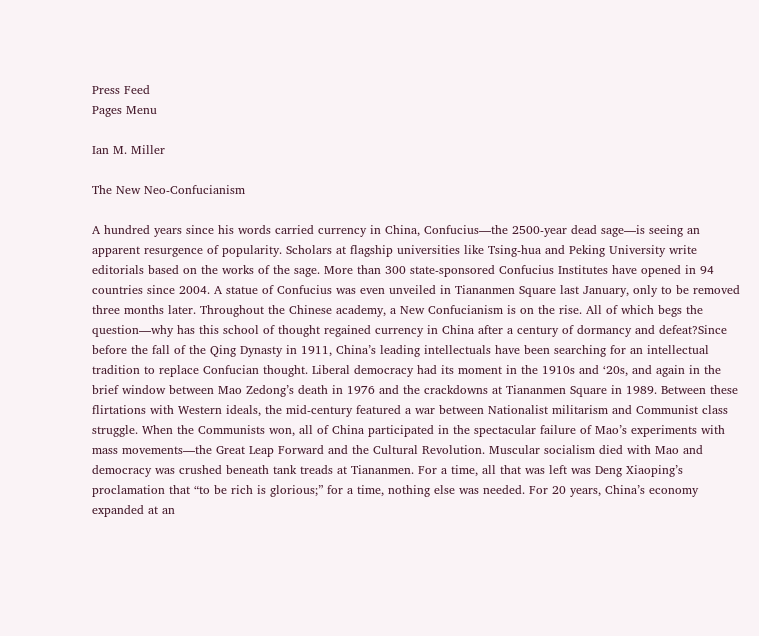Press Feed
Pages Menu

Ian M. Miller

The New Neo-Confucianism

A hundred years since his words carried currency in China, Confucius—the 2500-year dead sage—is seeing an apparent resurgence of popularity. Scholars at flagship universities like Tsing-hua and Peking University write editorials based on the works of the sage. More than 300 state-sponsored Confucius Institutes have opened in 94 countries since 2004. A statue of Confucius was even unveiled in Tiananmen Square last January, only to be removed three months later. Throughout the Chinese academy, a New Confucianism is on the rise. All of which begs the question—why has this school of thought regained currency in China after a century of dormancy and defeat?Since before the fall of the Qing Dynasty in 1911, China’s leading intellectuals have been searching for an intellectual tradition to replace Confucian thought. Liberal democracy had its moment in the 1910s and ‘20s, and again in the brief window between Mao Zedong’s death in 1976 and the crackdowns at Tiananmen Square in 1989. Between these flirtations with Western ideals, the mid-century featured a war between Nationalist militarism and Communist class struggle. When the Communists won, all of China participated in the spectacular failure of Mao’s experiments with mass movements—the Great Leap Forward and the Cultural Revolution. Muscular socialism died with Mao and democracy was crushed beneath tank treads at Tiananmen. For a time, all that was left was Deng Xiaoping’s proclamation that “to be rich is glorious;” for a time, nothing else was needed. For 20 years, China’s economy expanded at an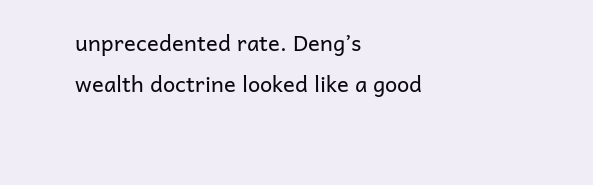unprecedented rate. Deng’s wealth doctrine looked like a good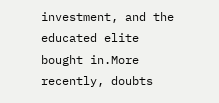investment, and the educated elite bought in.More recently, doubts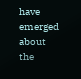have emerged about the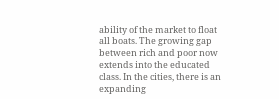ability of the market to float all boats. The growing gap between rich and poor now extends into the educated class. In the cities, there is an expanding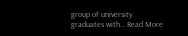group of university graduates with… Read More